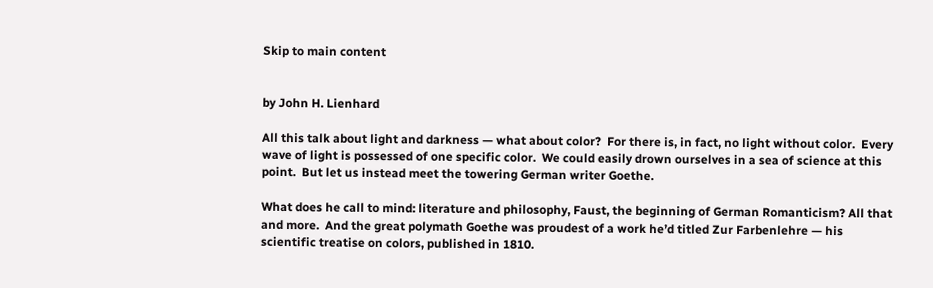Skip to main content


by John H. Lienhard

All this talk about light and darkness — what about color?  For there is, in fact, no light without color.  Every wave of light is possessed of one specific color.  We could easily drown ourselves in a sea of science at this point.  But let us instead meet the towering German writer Goethe.

What does he call to mind: literature and philosophy, Faust, the beginning of German Romanticism? All that and more.  And the great polymath Goethe was proudest of a work he’d titled Zur Farbenlehre — his scientific treatise on colors, published in 1810.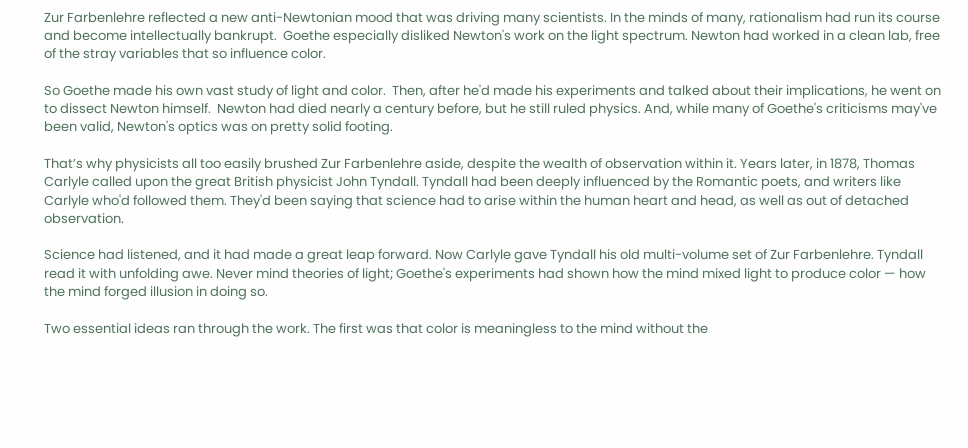Zur Farbenlehre reflected a new anti-Newtonian mood that was driving many scientists. In the minds of many, rationalism had run its course and become intellectually bankrupt.  Goethe especially disliked Newton's work on the light spectrum. Newton had worked in a clean lab, free of the stray variables that so influence color.

So Goethe made his own vast study of light and color.  Then, after he'd made his experiments and talked about their implications, he went on to dissect Newton himself.  Newton had died nearly a century before, but he still ruled physics. And, while many of Goethe's criticisms may've been valid, Newton's optics was on pretty solid footing.

That’s why physicists all too easily brushed Zur Farbenlehre aside, despite the wealth of observation within it. Years later, in 1878, Thomas Carlyle called upon the great British physicist John Tyndall. Tyndall had been deeply influenced by the Romantic poets, and writers like Carlyle who'd followed them. They'd been saying that science had to arise within the human heart and head, as well as out of detached observation.

Science had listened, and it had made a great leap forward. Now Carlyle gave Tyndall his old multi-volume set of Zur Farbenlehre. Tyndall read it with unfolding awe. Never mind theories of light; Goethe's experiments had shown how the mind mixed light to produce color — how the mind forged illusion in doing so.

Two essential ideas ran through the work. The first was that color is meaningless to the mind without the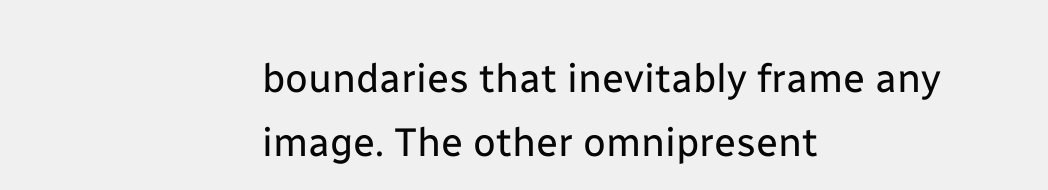boundaries that inevitably frame any image. The other omnipresent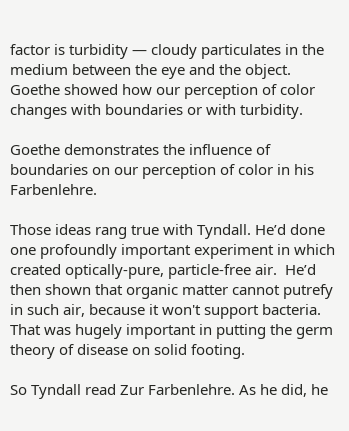factor is turbidity — cloudy particulates in the medium between the eye and the object. Goethe showed how our perception of color changes with boundaries or with turbidity.

Goethe demonstrates the influence of boundaries on our perception of color in his Farbenlehre.

Those ideas rang true with Tyndall. He’d done one profoundly important experiment in which created optically-pure, particle-free air.  He’d then shown that organic matter cannot putrefy in such air, because it won't support bacteria. That was hugely important in putting the germ theory of disease on solid footing.

So Tyndall read Zur Farbenlehre. As he did, he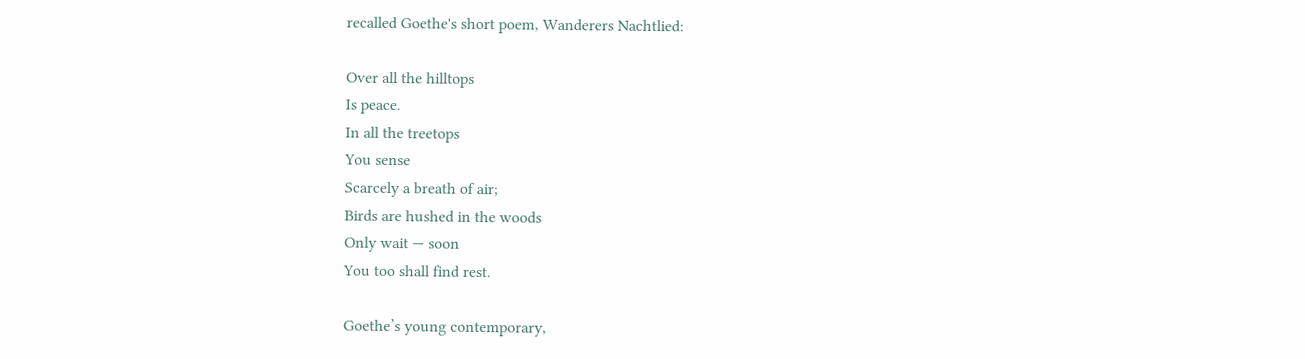recalled Goethe's short poem, Wanderers Nachtlied:

Over all the hilltops
Is peace.
In all the treetops
You sense
Scarcely a breath of air;
Birds are hushed in the woods
Only wait — soon
You too shall find rest.

Goethe’s young contemporary,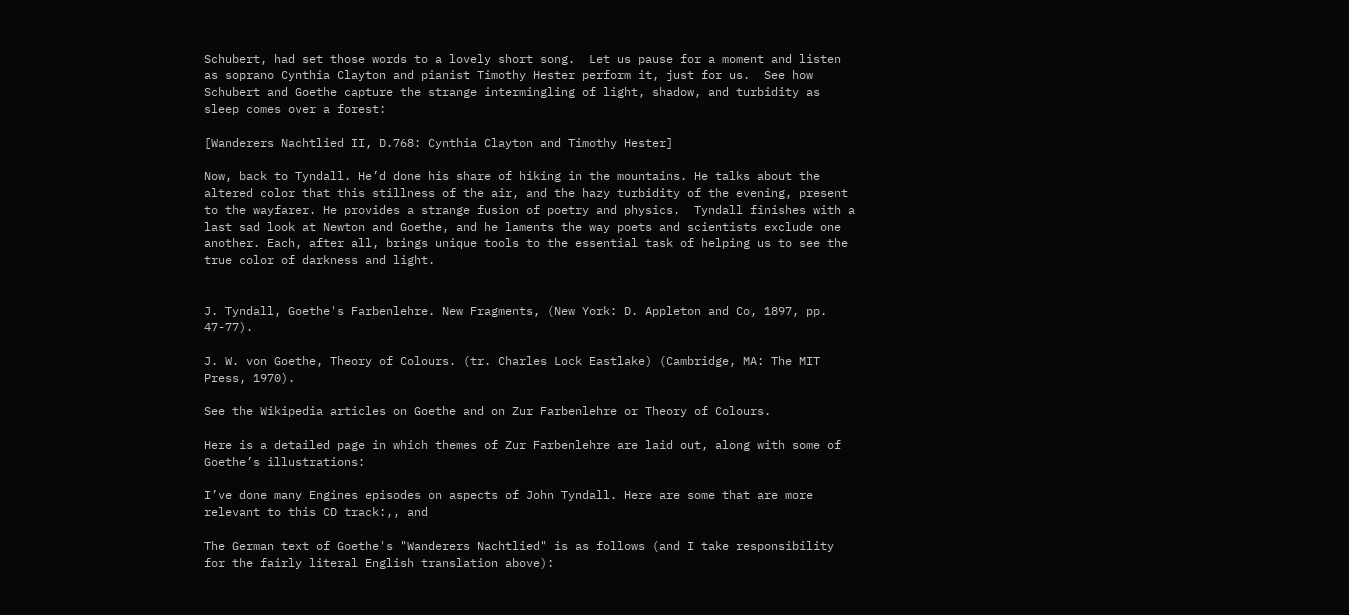Schubert, had set those words to a lovely short song.  Let us pause for a moment and listen as soprano Cynthia Clayton and pianist Timothy Hester perform it, just for us.  See how Schubert and Goethe capture the strange intermingling of light, shadow, and turbidity as sleep comes over a forest:

[Wanderers Nachtlied II, D.768: Cynthia Clayton and Timothy Hester]

Now, back to Tyndall. He’d done his share of hiking in the mountains. He talks about the altered color that this stillness of the air, and the hazy turbidity of the evening, present to the wayfarer. He provides a strange fusion of poetry and physics.  Tyndall finishes with a last sad look at Newton and Goethe, and he laments the way poets and scientists exclude one another. Each, after all, brings unique tools to the essential task of helping us to see the true color of darkness and light.


J. Tyndall, Goethe's Farbenlehre. New Fragments, (New York: D. Appleton and Co, 1897, pp. 47-77).

J. W. von Goethe, Theory of Colours. (tr. Charles Lock Eastlake) (Cambridge, MA: The MIT Press, 1970).

See the Wikipedia articles on Goethe and on Zur Farbenlehre or Theory of Colours.

Here is a detailed page in which themes of Zur Farbenlehre are laid out, along with some of Goethe’s illustrations:

I’ve done many Engines episodes on aspects of John Tyndall. Here are some that are more relevant to this CD track:,, and

The German text of Goethe's "Wanderers Nachtlied" is as follows (and I take responsibility for the fairly literal English translation above):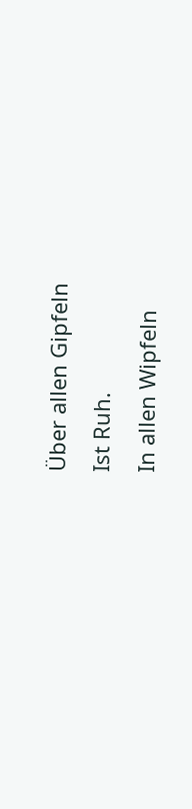Über allen Gipfeln
Ist Ruh.
In allen Wipfeln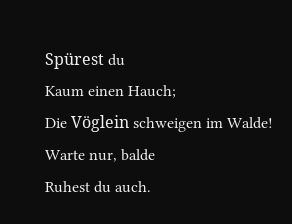Spürest du
Kaum einen Hauch;
Die Vöglein schweigen im Walde!
Warte nur, balde
Ruhest du auch.